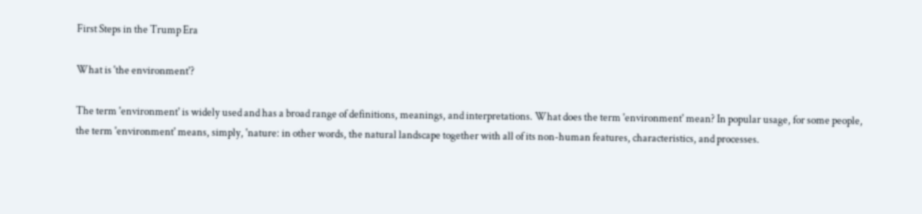First Steps in the Trump Era

What is 'the environment'?

The term 'environment' is widely used and has a broad range of definitions, meanings, and interpretations. What does the term 'environment' mean? In popular usage, for some people, the term 'environment' means, simply, 'nature: in other words, the natural landscape together with all of its non-human features, characteristics, and processes.